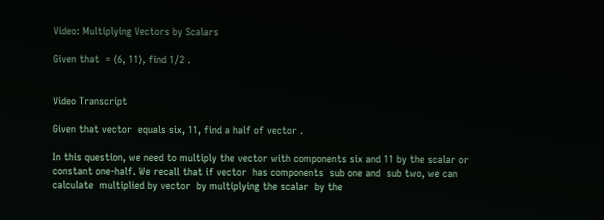Video: Multiplying Vectors by Scalars

Given that  = ⟨6, 11⟩, find 1/2 .


Video Transcript

Given that vector  equals six, 11, find a half of vector .

In this question, we need to multiply the vector with components six and 11 by the scalar or constant one-half. We recall that if vector  has components  sub one and  sub two, we can calculate  multiplied by vector  by multiplying the scalar  by the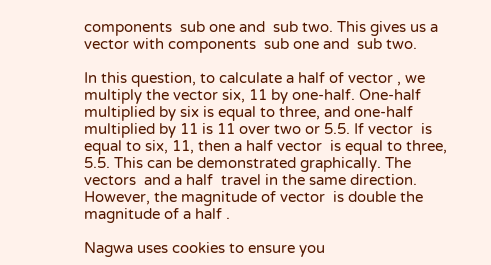components  sub one and  sub two. This gives us a vector with components  sub one and  sub two.

In this question, to calculate a half of vector , we multiply the vector six, 11 by one-half. One-half multiplied by six is equal to three, and one-half multiplied by 11 is 11 over two or 5.5. If vector  is equal to six, 11, then a half vector  is equal to three, 5.5. This can be demonstrated graphically. The vectors  and a half  travel in the same direction. However, the magnitude of vector  is double the magnitude of a half .

Nagwa uses cookies to ensure you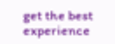get the best experience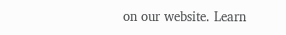on our website. Learn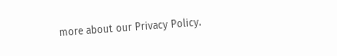more about our Privacy Policy.